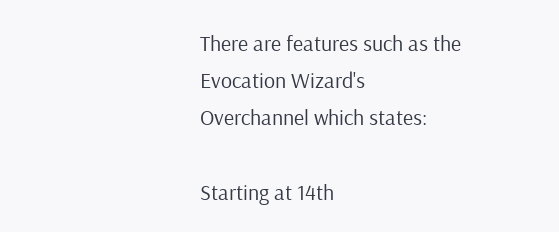There are features such as the Evocation Wizard's Overchannel which states:

Starting at 14th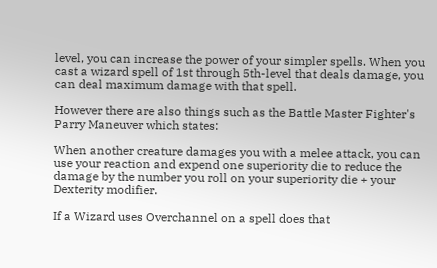level, you can increase the power of your simpler spells. When you cast a wizard spell of 1st through 5th-level that deals damage, you can deal maximum damage with that spell.

However there are also things such as the Battle Master Fighter's Parry Maneuver which states:

When another creature damages you with a melee attack, you can use your reaction and expend one superiority die to reduce the damage by the number you roll on your superiority die + your Dexterity modifier.

If a Wizard uses Overchannel on a spell does that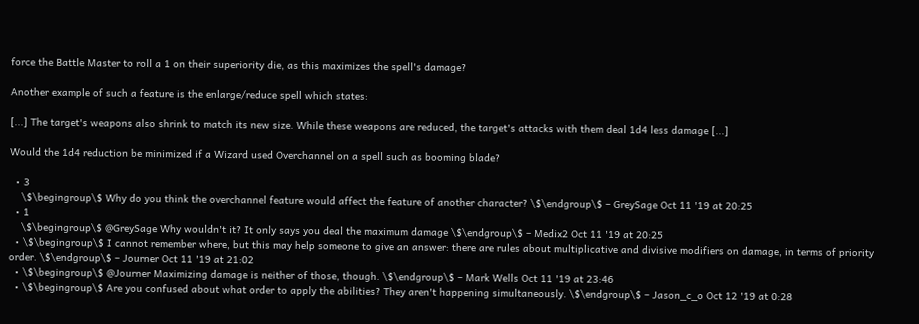force the Battle Master to roll a 1 on their superiority die, as this maximizes the spell's damage?

Another example of such a feature is the enlarge/reduce spell which states:

[...] The target's weapons also shrink to match its new size. While these weapons are reduced, the target's attacks with them deal 1d4 less damage [...]

Would the 1d4 reduction be minimized if a Wizard used Overchannel on a spell such as booming blade?

  • 3
    \$\begingroup\$ Why do you think the overchannel feature would affect the feature of another character? \$\endgroup\$ – GreySage Oct 11 '19 at 20:25
  • 1
    \$\begingroup\$ @GreySage Why wouldn't it? It only says you deal the maximum damage \$\endgroup\$ – Medix2 Oct 11 '19 at 20:25
  • \$\begingroup\$ I cannot remember where, but this may help someone to give an answer: there are rules about multiplicative and divisive modifiers on damage, in terms of priority order. \$\endgroup\$ – Journer Oct 11 '19 at 21:02
  • \$\begingroup\$ @Journer Maximizing damage is neither of those, though. \$\endgroup\$ – Mark Wells Oct 11 '19 at 23:46
  • \$\begingroup\$ Are you confused about what order to apply the abilities? They aren't happening simultaneously. \$\endgroup\$ – Jason_c_o Oct 12 '19 at 0:28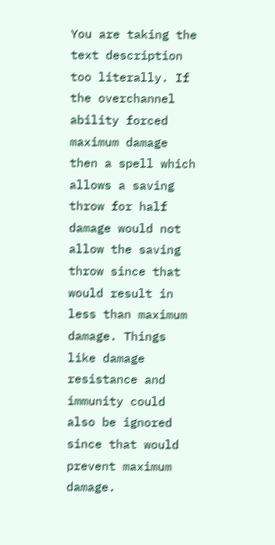You are taking the text description too literally. If the overchannel ability forced maximum damage then a spell which allows a saving throw for half damage would not allow the saving throw since that would result in less than maximum damage. Things like damage resistance and immunity could also be ignored since that would prevent maximum damage.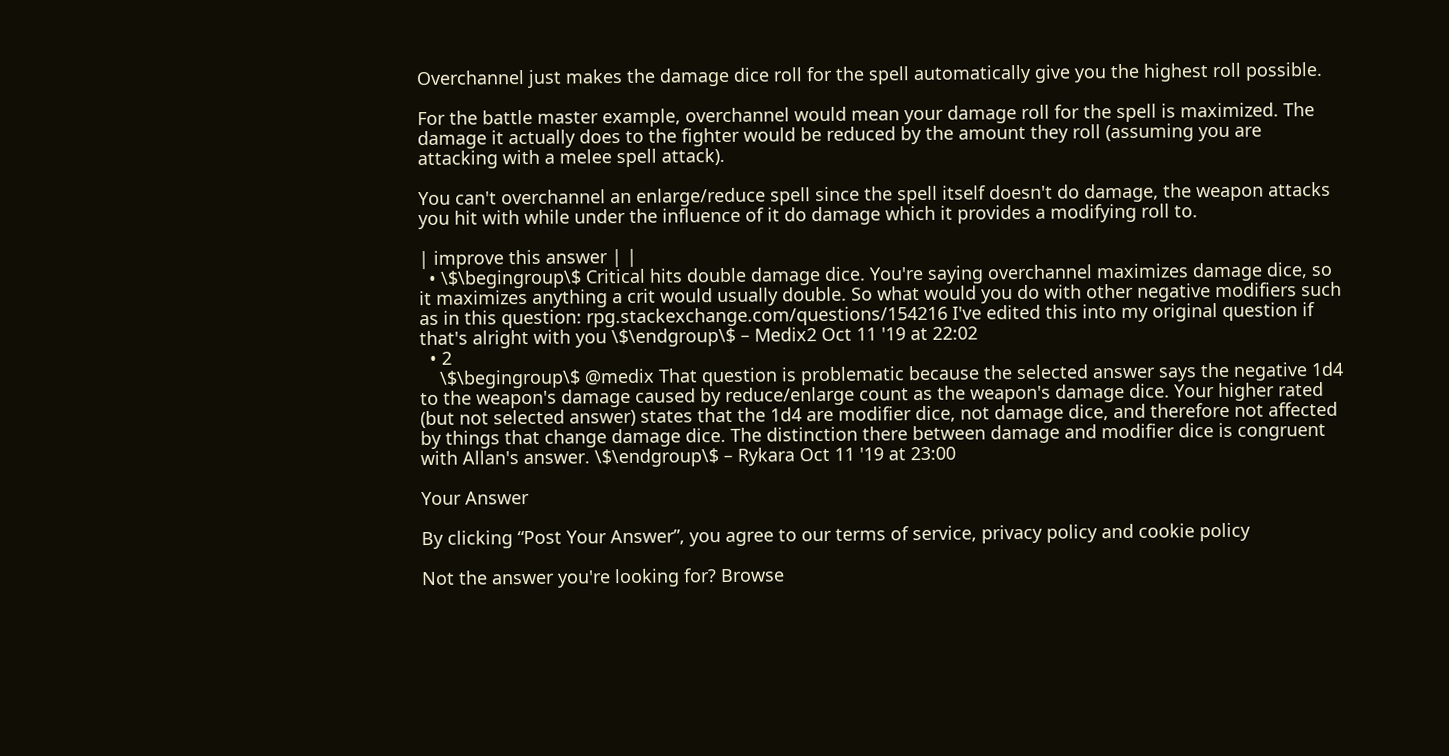Overchannel just makes the damage dice roll for the spell automatically give you the highest roll possible.

For the battle master example, overchannel would mean your damage roll for the spell is maximized. The damage it actually does to the fighter would be reduced by the amount they roll (assuming you are attacking with a melee spell attack).

You can't overchannel an enlarge/reduce spell since the spell itself doesn't do damage, the weapon attacks you hit with while under the influence of it do damage which it provides a modifying roll to.

| improve this answer | |
  • \$\begingroup\$ Critical hits double damage dice. You're saying overchannel maximizes damage dice, so it maximizes anything a crit would usually double. So what would you do with other negative modifiers such as in this question: rpg.stackexchange.com/questions/154216 I've edited this into my original question if that's alright with you \$\endgroup\$ – Medix2 Oct 11 '19 at 22:02
  • 2
    \$\begingroup\$ @medix That question is problematic because the selected answer says the negative 1d4 to the weapon's damage caused by reduce/enlarge count as the weapon's damage dice. Your higher rated (but not selected answer) states that the 1d4 are modifier dice, not damage dice, and therefore not affected by things that change damage dice. The distinction there between damage and modifier dice is congruent with Allan's answer. \$\endgroup\$ – Rykara Oct 11 '19 at 23:00

Your Answer

By clicking “Post Your Answer”, you agree to our terms of service, privacy policy and cookie policy

Not the answer you're looking for? Browse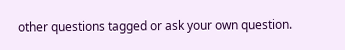other questions tagged or ask your own question.